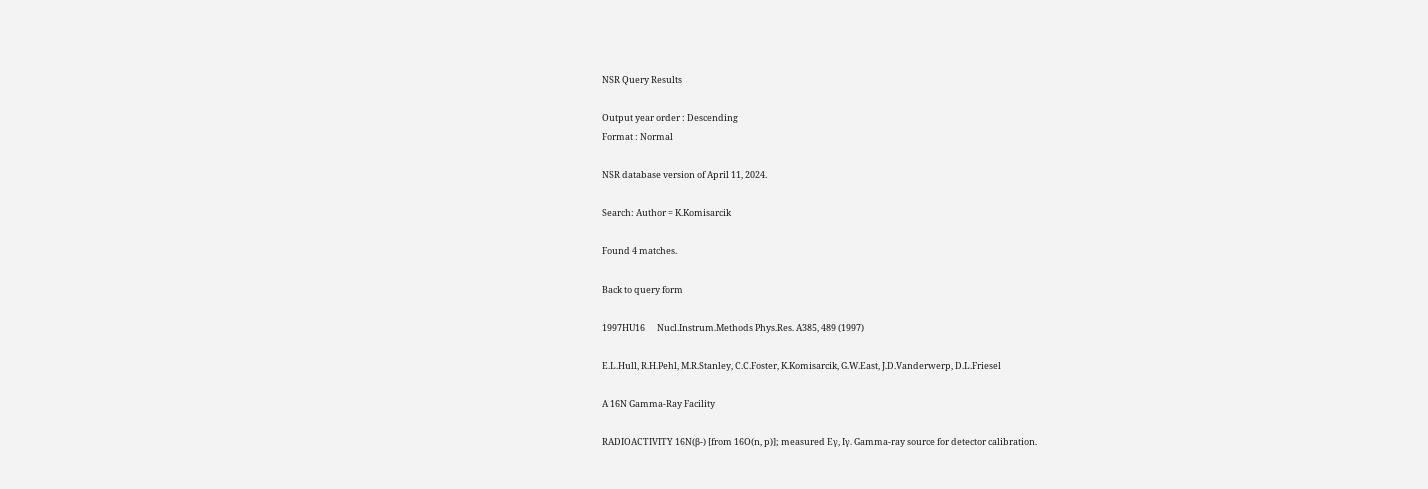NSR Query Results

Output year order : Descending
Format : Normal

NSR database version of April 11, 2024.

Search: Author = K.Komisarcik

Found 4 matches.

Back to query form

1997HU16      Nucl.Instrum.Methods Phys.Res. A385, 489 (1997)

E.L.Hull, R.H.Pehl, M.R.Stanley, C.C.Foster, K.Komisarcik, G.W.East, J.D.Vanderwerp, D.L.Friesel

A 16N Gamma-Ray Facility

RADIOACTIVITY 16N(β-) [from 16O(n, p)]; measured Eγ, Iγ. Gamma-ray source for detector calibration.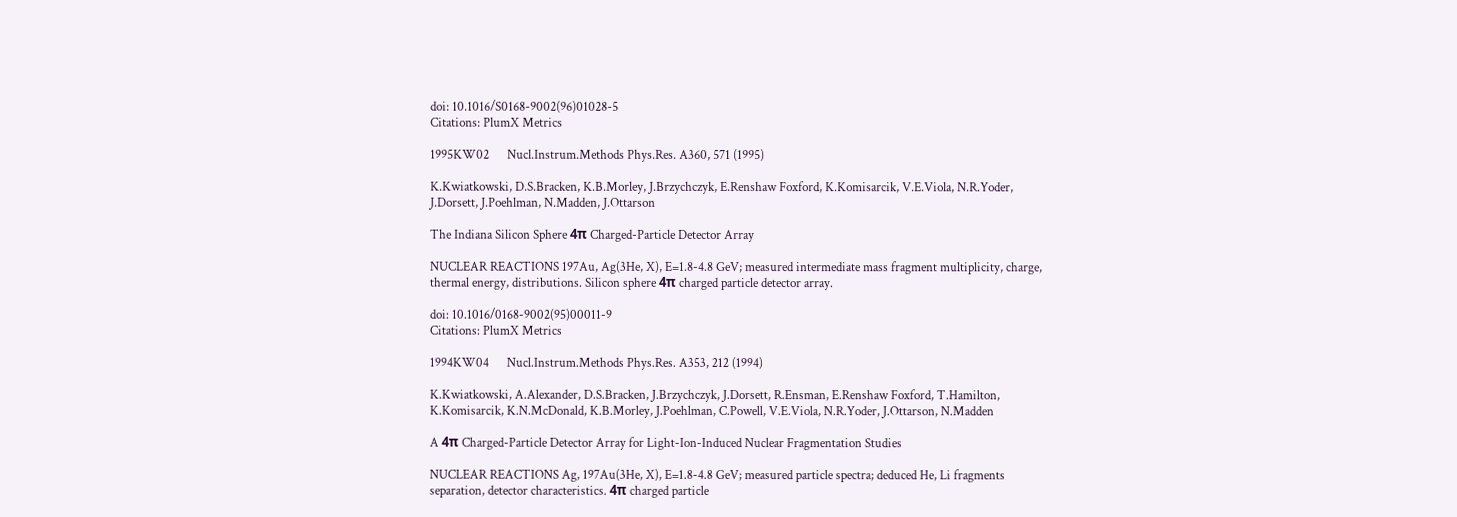doi: 10.1016/S0168-9002(96)01028-5
Citations: PlumX Metrics

1995KW02      Nucl.Instrum.Methods Phys.Res. A360, 571 (1995)

K.Kwiatkowski, D.S.Bracken, K.B.Morley, J.Brzychczyk, E.Renshaw Foxford, K.Komisarcik, V.E.Viola, N.R.Yoder, J.Dorsett, J.Poehlman, N.Madden, J.Ottarson

The Indiana Silicon Sphere 4π Charged-Particle Detector Array

NUCLEAR REACTIONS 197Au, Ag(3He, X), E=1.8-4.8 GeV; measured intermediate mass fragment multiplicity, charge, thermal energy, distributions. Silicon sphere 4π charged particle detector array.

doi: 10.1016/0168-9002(95)00011-9
Citations: PlumX Metrics

1994KW04      Nucl.Instrum.Methods Phys.Res. A353, 212 (1994)

K.Kwiatkowski, A.Alexander, D.S.Bracken, J.Brzychczyk, J.Dorsett, R.Ensman, E.Renshaw Foxford, T.Hamilton, K.Komisarcik, K.N.McDonald, K.B.Morley, J.Poehlman, C.Powell, V.E.Viola, N.R.Yoder, J.Ottarson, N.Madden

A 4π Charged-Particle Detector Array for Light-Ion-Induced Nuclear Fragmentation Studies

NUCLEAR REACTIONS Ag, 197Au(3He, X), E=1.8-4.8 GeV; measured particle spectra; deduced He, Li fragments separation, detector characteristics. 4π charged particle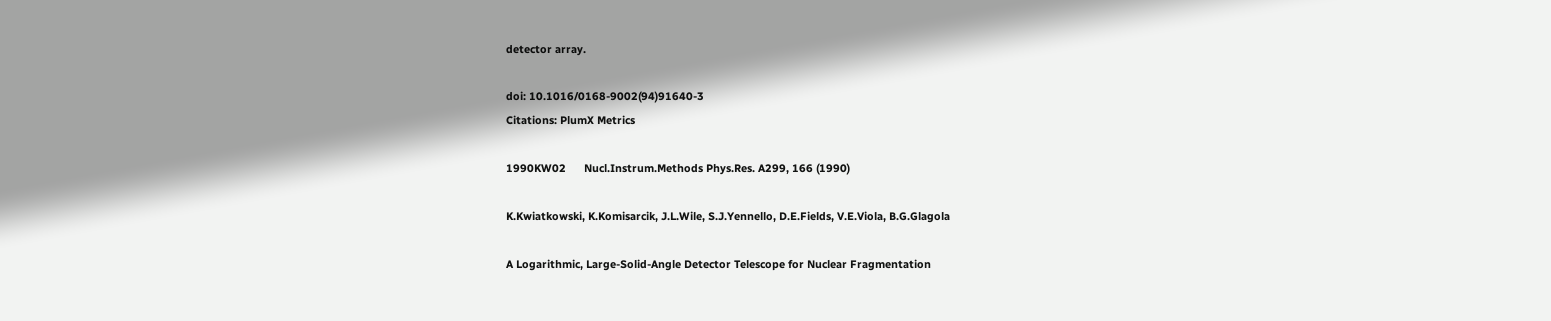detector array.

doi: 10.1016/0168-9002(94)91640-3
Citations: PlumX Metrics

1990KW02      Nucl.Instrum.Methods Phys.Res. A299, 166 (1990)

K.Kwiatkowski, K.Komisarcik, J.L.Wile, S.J.Yennello, D.E.Fields, V.E.Viola, B.G.Glagola

A Logarithmic, Large-Solid-Angle Detector Telescope for Nuclear Fragmentation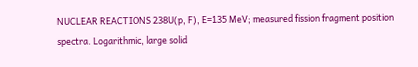NUCLEAR REACTIONS 238U(p, F), E=135 MeV; measured fission fragment position spectra. Logarithmic, large solid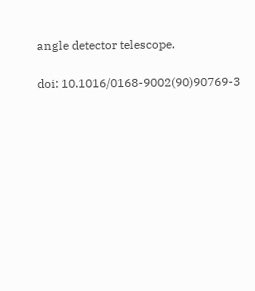angle detector telescope.

doi: 10.1016/0168-9002(90)90769-3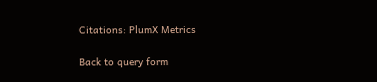Citations: PlumX Metrics

Back to query form